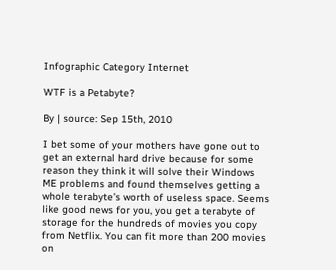Infographic Category Internet

WTF is a Petabyte?

By | source: Sep 15th, 2010

I bet some of your mothers have gone out to get an external hard drive because for some reason they think it will solve their Windows ME problems and found themselves getting a whole terabyte’s worth of useless space. Seems like good news for you, you get a terabyte of storage for the hundreds of movies you copy from Netflix. You can fit more than 200 movies on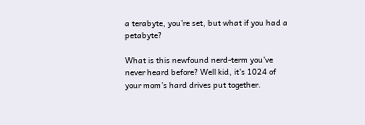a terabyte, you’re set, but what if you had a petabyte?

What is this newfound nerd-term you’ve never heard before? Well kid, it’s 1024 of your mom’s hard drives put together.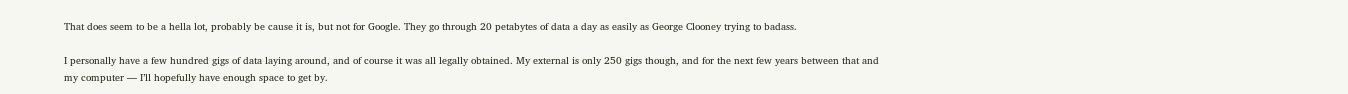That does seem to be a hella lot, probably be cause it is, but not for Google. They go through 20 petabytes of data a day as easily as George Clooney trying to badass.

I personally have a few hundred gigs of data laying around, and of course it was all legally obtained. My external is only 250 gigs though, and for the next few years between that and my computer — I’ll hopefully have enough space to get by.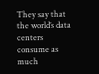They say that the world’s data centers consume as much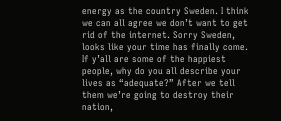energy as the country Sweden. I think we can all agree we don’t want to get rid of the internet. Sorry Sweden, looks like your time has finally come. If y’all are some of the happiest people, why do you all describe your lives as “adequate?” After we tell them we’re going to destroy their nation,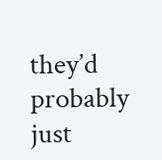they’d probably just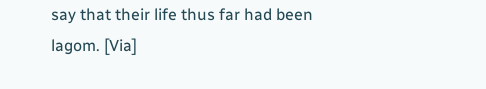say that their life thus far had been lagom. [Via]